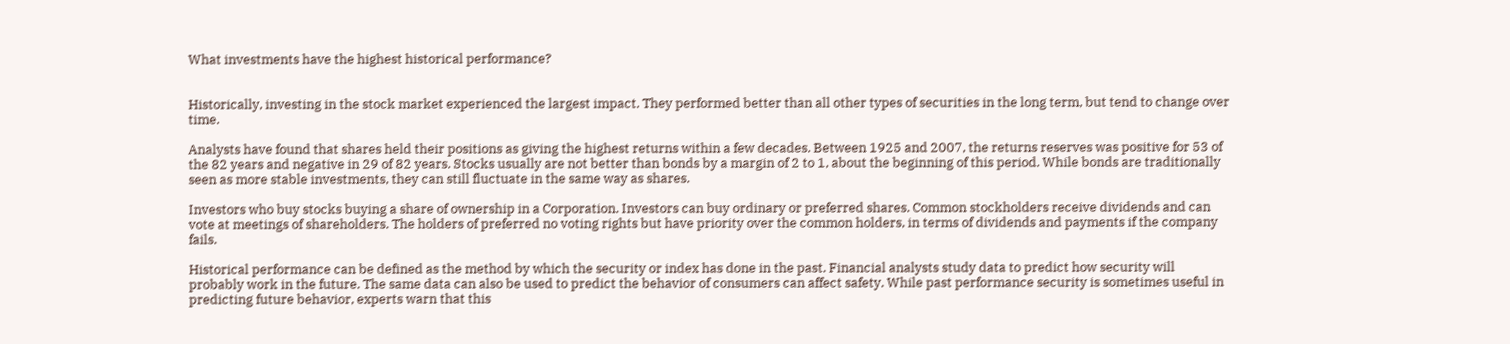What investments have the highest historical performance?


Historically, investing in the stock market experienced the largest impact. They performed better than all other types of securities in the long term, but tend to change over time.

Analysts have found that shares held their positions as giving the highest returns within a few decades. Between 1925 and 2007, the returns reserves was positive for 53 of the 82 years and negative in 29 of 82 years. Stocks usually are not better than bonds by a margin of 2 to 1, about the beginning of this period. While bonds are traditionally seen as more stable investments, they can still fluctuate in the same way as shares.

Investors who buy stocks buying a share of ownership in a Corporation. Investors can buy ordinary or preferred shares. Common stockholders receive dividends and can vote at meetings of shareholders. The holders of preferred no voting rights but have priority over the common holders, in terms of dividends and payments if the company fails.

Historical performance can be defined as the method by which the security or index has done in the past. Financial analysts study data to predict how security will probably work in the future. The same data can also be used to predict the behavior of consumers can affect safety. While past performance security is sometimes useful in predicting future behavior, experts warn that this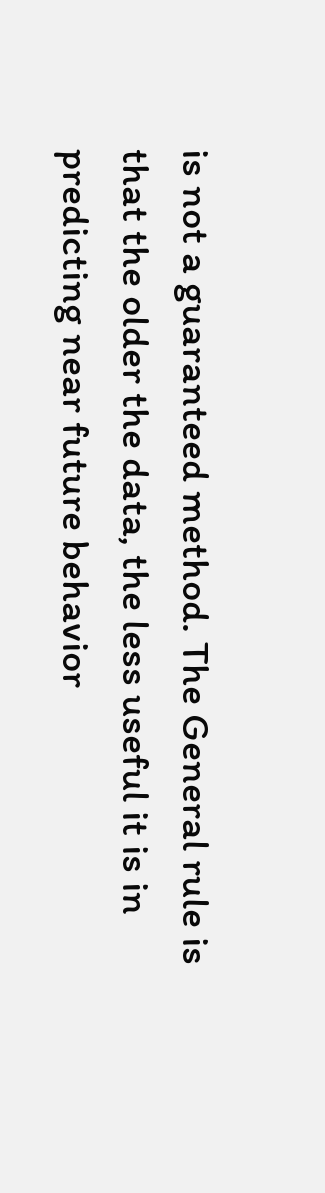is not a guaranteed method. The General rule is that the older the data, the less useful it is in predicting near future behavior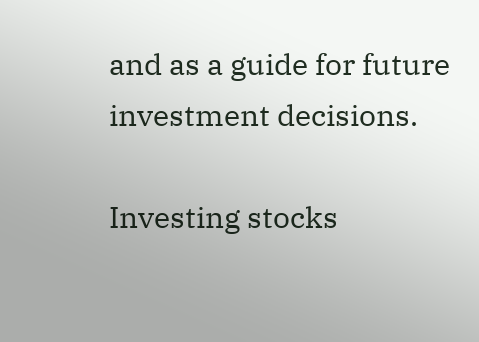and as a guide for future investment decisions.

Investing stocks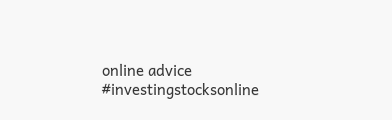online advice #investingstocksonline